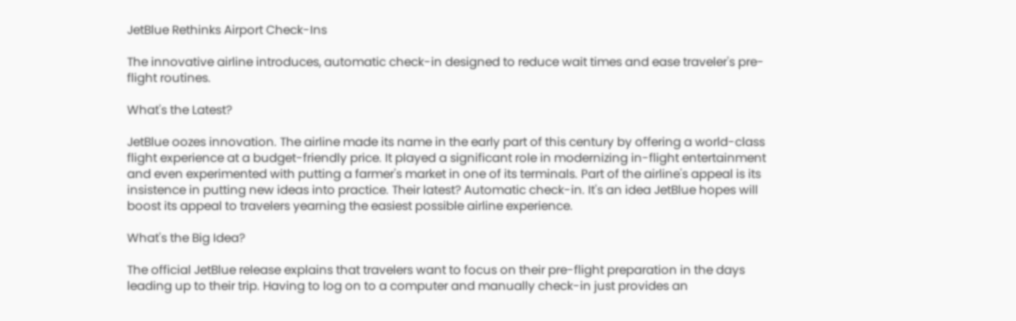JetBlue Rethinks Airport Check-Ins

The innovative airline introduces, automatic check-in designed to reduce wait times and ease traveler's pre-flight routines.

What's the Latest?

JetBlue oozes innovation. The airline made its name in the early part of this century by offering a world-class flight experience at a budget-friendly price. It played a significant role in modernizing in-flight entertainment and even experimented with putting a farmer's market in one of its terminals. Part of the airline's appeal is its insistence in putting new ideas into practice. Their latest? Automatic check-in. It's an idea JetBlue hopes will boost its appeal to travelers yearning the easiest possible airline experience.

What's the Big Idea?

The official JetBlue release explains that travelers want to focus on their pre-flight preparation in the days leading up to their trip. Having to log on to a computer and manually check-in just provides an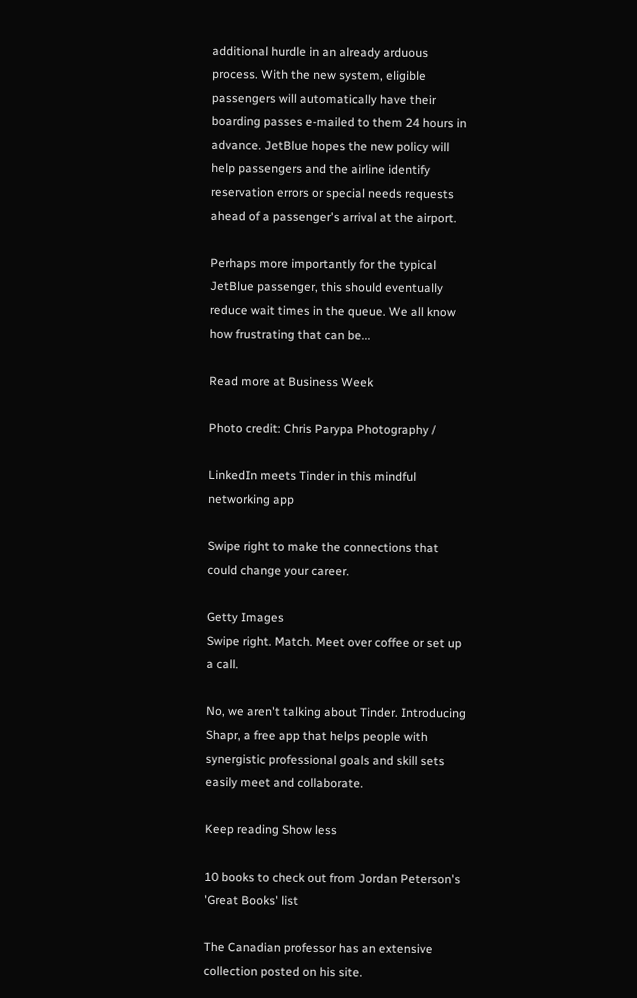additional hurdle in an already arduous process. With the new system, eligible passengers will automatically have their boarding passes e-mailed to them 24 hours in advance. JetBlue hopes the new policy will help passengers and the airline identify reservation errors or special needs requests ahead of a passenger's arrival at the airport.

Perhaps more importantly for the typical JetBlue passenger, this should eventually reduce wait times in the queue. We all know how frustrating that can be...

Read more at Business Week

Photo credit: Chris Parypa Photography /

LinkedIn meets Tinder in this mindful networking app

Swipe right to make the connections that could change your career.

Getty Images
Swipe right. Match. Meet over coffee or set up a call.

No, we aren't talking about Tinder. Introducing Shapr, a free app that helps people with synergistic professional goals and skill sets easily meet and collaborate.

Keep reading Show less

10 books to check out from Jordan Peterson's 'Great Books' list

The Canadian professor has an extensive collection posted on his site.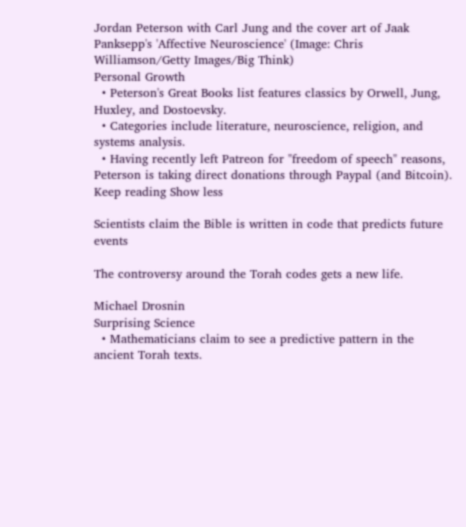Jordan Peterson with Carl Jung and the cover art of Jaak Panksepp's 'Affective Neuroscience' (Image: Chris Williamson/Getty Images/Big Think)
Personal Growth
  • Peterson's Great Books list features classics by Orwell, Jung, Huxley, and Dostoevsky.
  • Categories include literature, neuroscience, religion, and systems analysis.
  • Having recently left Patreon for "freedom of speech" reasons, Peterson is taking direct donations through Paypal (and Bitcoin).
Keep reading Show less

Scientists claim the Bible is written in code that predicts future events

The controversy around the Torah codes gets a new life.

Michael Drosnin
Surprising Science
  • Mathematicians claim to see a predictive pattern in the ancient Torah texts.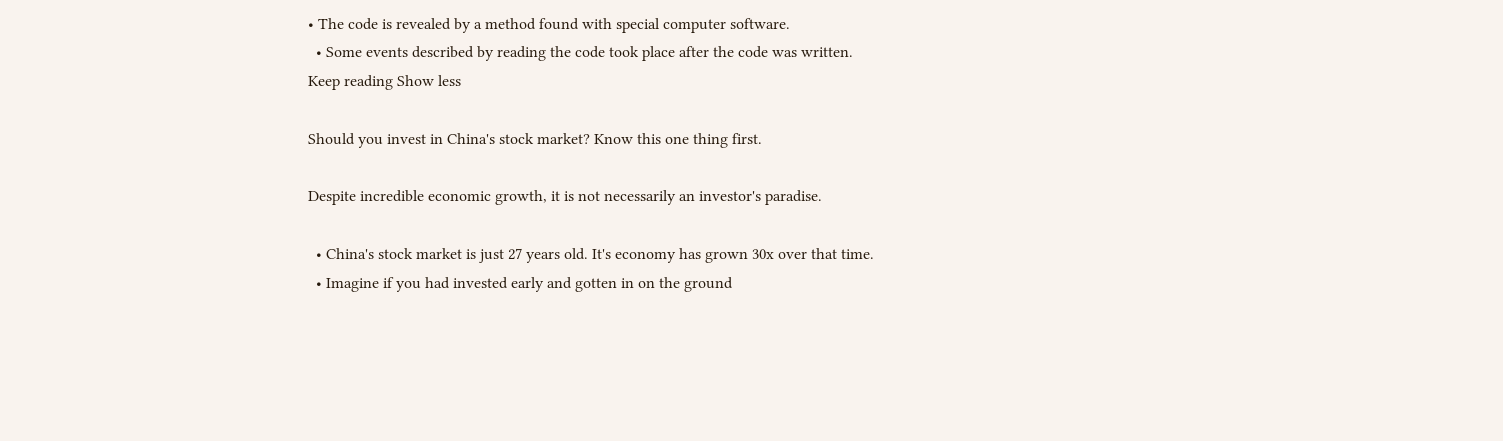• The code is revealed by a method found with special computer software.
  • Some events described by reading the code took place after the code was written.
Keep reading Show less

Should you invest in China's stock market? Know this one thing first.

Despite incredible economic growth, it is not necessarily an investor's paradise.

  • China's stock market is just 27 years old. It's economy has grown 30x over that time.
  • Imagine if you had invested early and gotten in on the ground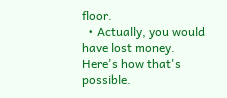floor.
  • Actually, you would have lost money. Here's how that's possible.